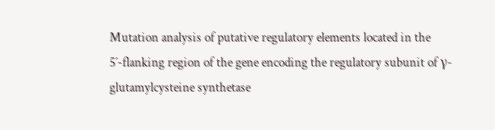Mutation analysis of putative regulatory elements located in the 5´-flanking region of the gene encoding the regulatory subunit of γ-glutamylcysteine synthetase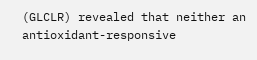(GLCLR) revealed that neither an antioxidant-responsive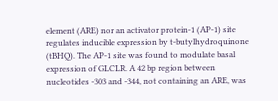element (ARE) nor an activator protein-1 (AP-1) site regulates inducible expression by t-butylhydroquinone (tBHQ). The AP-1 site was found to modulate basal expression of GLCLR. A 42 bp region between nucleotides -303 and -344, not containing an ARE, was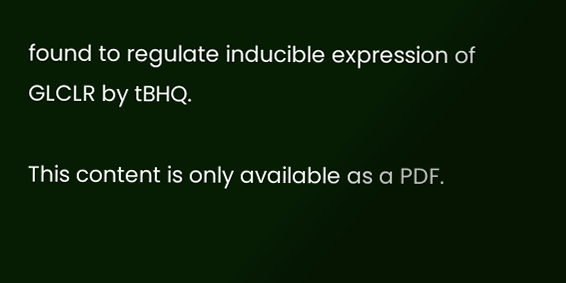found to regulate inducible expression of GLCLR by tBHQ.

This content is only available as a PDF.